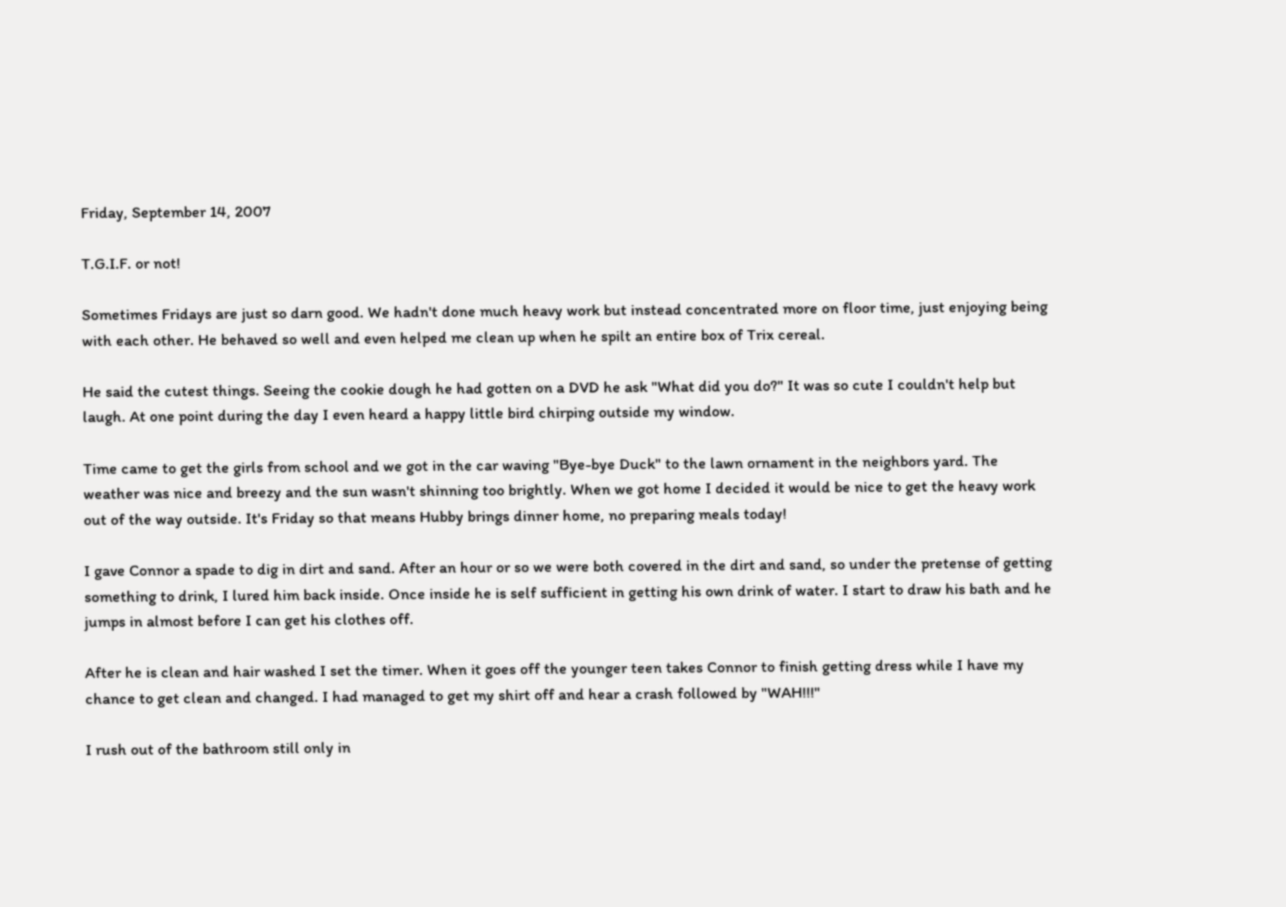Friday, September 14, 2007

T.G.I.F. or not!

Sometimes Fridays are just so darn good. We hadn't done much heavy work but instead concentrated more on floor time, just enjoying being with each other. He behaved so well and even helped me clean up when he spilt an entire box of Trix cereal.

He said the cutest things. Seeing the cookie dough he had gotten on a DVD he ask "What did you do?" It was so cute I couldn't help but laugh. At one point during the day I even heard a happy little bird chirping outside my window.

Time came to get the girls from school and we got in the car waving "Bye-bye Duck" to the lawn ornament in the neighbors yard. The weather was nice and breezy and the sun wasn't shinning too brightly. When we got home I decided it would be nice to get the heavy work out of the way outside. It's Friday so that means Hubby brings dinner home, no preparing meals today!

I gave Connor a spade to dig in dirt and sand. After an hour or so we were both covered in the dirt and sand, so under the pretense of getting something to drink, I lured him back inside. Once inside he is self sufficient in getting his own drink of water. I start to draw his bath and he jumps in almost before I can get his clothes off.

After he is clean and hair washed I set the timer. When it goes off the younger teen takes Connor to finish getting dress while I have my chance to get clean and changed. I had managed to get my shirt off and hear a crash followed by "WAH!!!"

I rush out of the bathroom still only in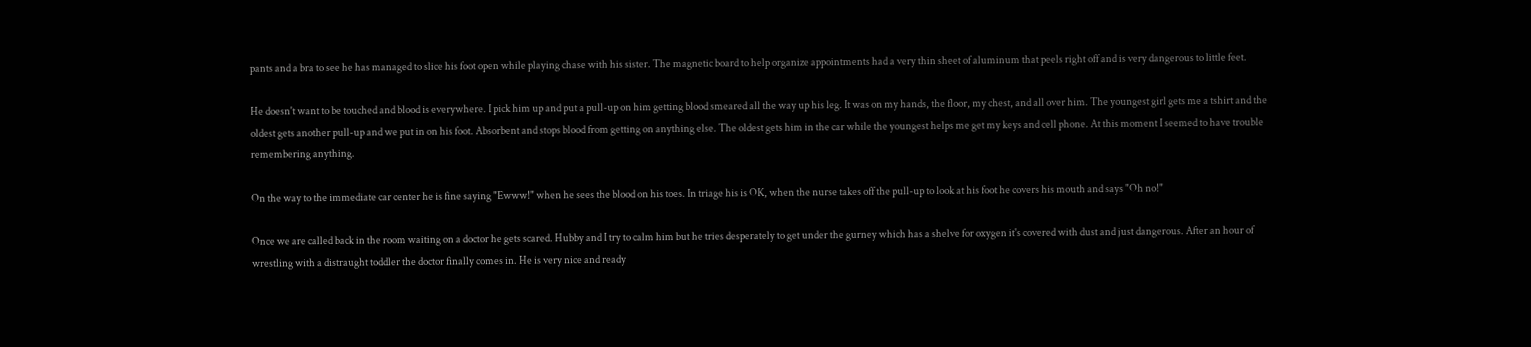pants and a bra to see he has managed to slice his foot open while playing chase with his sister. The magnetic board to help organize appointments had a very thin sheet of aluminum that peels right off and is very dangerous to little feet.

He doesn't want to be touched and blood is everywhere. I pick him up and put a pull-up on him getting blood smeared all the way up his leg. It was on my hands, the floor, my chest, and all over him. The youngest girl gets me a tshirt and the oldest gets another pull-up and we put in on his foot. Absorbent and stops blood from getting on anything else. The oldest gets him in the car while the youngest helps me get my keys and cell phone. At this moment I seemed to have trouble remembering anything.

On the way to the immediate car center he is fine saying "Ewww!" when he sees the blood on his toes. In triage his is OK, when the nurse takes off the pull-up to look at his foot he covers his mouth and says "Oh no!"

Once we are called back in the room waiting on a doctor he gets scared. Hubby and I try to calm him but he tries desperately to get under the gurney which has a shelve for oxygen it's covered with dust and just dangerous. After an hour of wrestling with a distraught toddler the doctor finally comes in. He is very nice and ready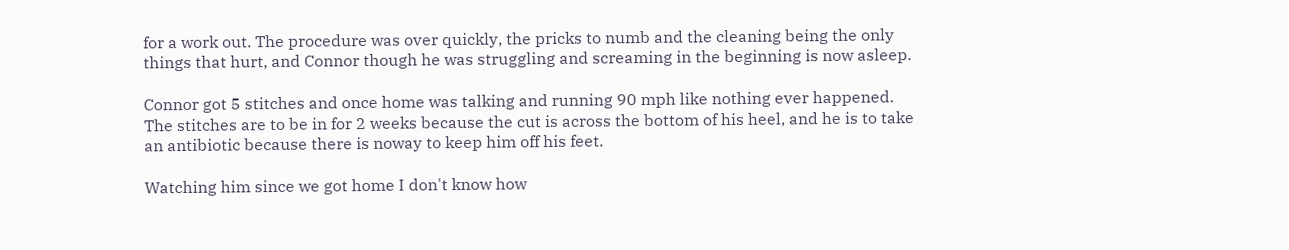for a work out. The procedure was over quickly, the pricks to numb and the cleaning being the only things that hurt, and Connor though he was struggling and screaming in the beginning is now asleep.

Connor got 5 stitches and once home was talking and running 90 mph like nothing ever happened. The stitches are to be in for 2 weeks because the cut is across the bottom of his heel, and he is to take an antibiotic because there is noway to keep him off his feet.

Watching him since we got home I don't know how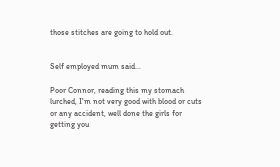those stitches are going to hold out.


Self employed mum said...

Poor Connor, reading this my stomach lurched, I'm not very good with blood or cuts or any accident, well done the girls for getting you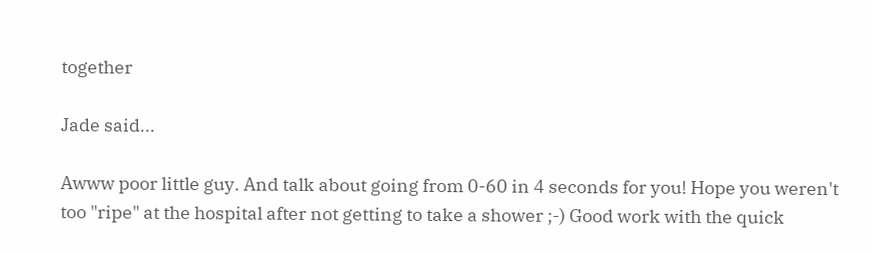together

Jade said...

Awww poor little guy. And talk about going from 0-60 in 4 seconds for you! Hope you weren't too "ripe" at the hospital after not getting to take a shower ;-) Good work with the quick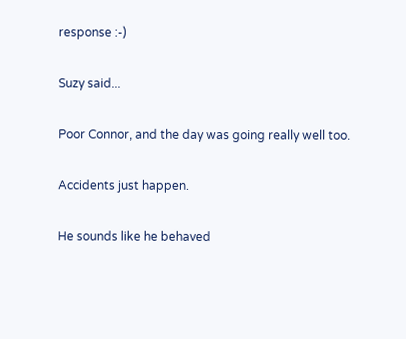response :-)

Suzy said...

Poor Connor, and the day was going really well too.

Accidents just happen.

He sounds like he behaved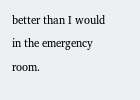better than I would in the emergency room.